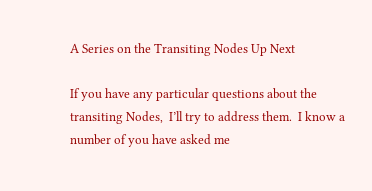A Series on the Transiting Nodes Up Next

If you have any particular questions about the transiting Nodes,  I’ll try to address them.  I know a number of you have asked me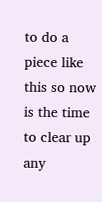to do a piece like this so now is the time to clear up any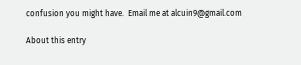confusion you might have.  Email me at alcuin9@gmail.com

About this entry